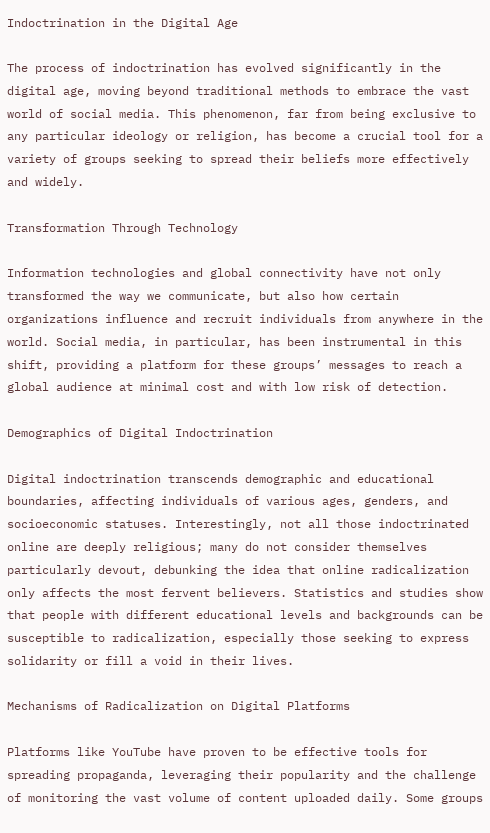Indoctrination in the Digital Age

The process of indoctrination has evolved significantly in the digital age, moving beyond traditional methods to embrace the vast world of social media. This phenomenon, far from being exclusive to any particular ideology or religion, has become a crucial tool for a variety of groups seeking to spread their beliefs more effectively and widely.

Transformation Through Technology

Information technologies and global connectivity have not only transformed the way we communicate, but also how certain organizations influence and recruit individuals from anywhere in the world. Social media, in particular, has been instrumental in this shift, providing a platform for these groups’ messages to reach a global audience at minimal cost and with low risk of detection.

Demographics of Digital Indoctrination

Digital indoctrination transcends demographic and educational boundaries, affecting individuals of various ages, genders, and socioeconomic statuses. Interestingly, not all those indoctrinated online are deeply religious; many do not consider themselves particularly devout, debunking the idea that online radicalization only affects the most fervent believers. Statistics and studies show that people with different educational levels and backgrounds can be susceptible to radicalization, especially those seeking to express solidarity or fill a void in their lives.

Mechanisms of Radicalization on Digital Platforms

Platforms like YouTube have proven to be effective tools for spreading propaganda, leveraging their popularity and the challenge of monitoring the vast volume of content uploaded daily. Some groups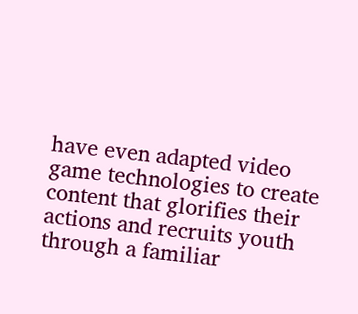have even adapted video game technologies to create content that glorifies their actions and recruits youth through a familiar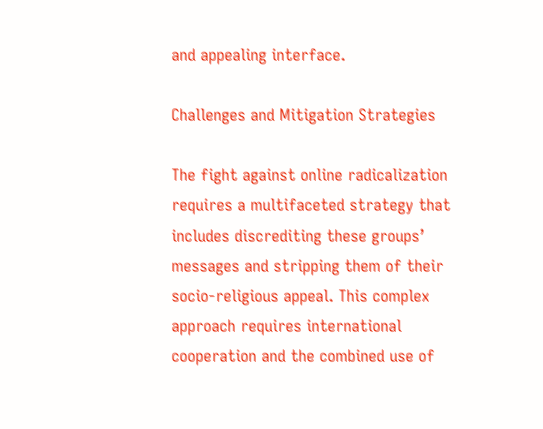and appealing interface.

Challenges and Mitigation Strategies

The fight against online radicalization requires a multifaceted strategy that includes discrediting these groups’ messages and stripping them of their socio-religious appeal. This complex approach requires international cooperation and the combined use of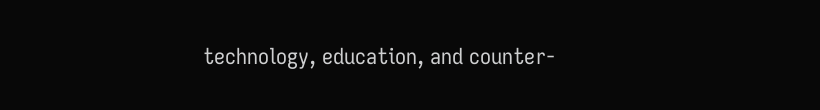technology, education, and counter-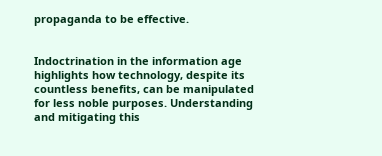propaganda to be effective.


Indoctrination in the information age highlights how technology, despite its countless benefits, can be manipulated for less noble purposes. Understanding and mitigating this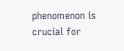phenomenon is crucial for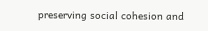preserving social cohesion and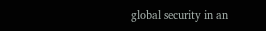global security in an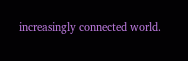increasingly connected world.